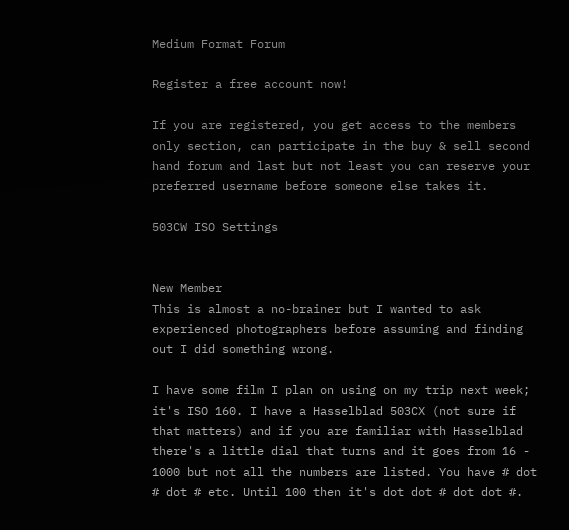Medium Format Forum

Register a free account now!

If you are registered, you get access to the members only section, can participate in the buy & sell second hand forum and last but not least you can reserve your preferred username before someone else takes it.

503CW ISO Settings


New Member
This is almost a no-brainer but I wanted to ask experienced photographers before assuming and finding out I did something wrong.

I have some film I plan on using on my trip next week; it's ISO 160. I have a Hasselblad 503CX (not sure if that matters) and if you are familiar with Hasselblad there's a little dial that turns and it goes from 16 - 1000 but not all the numbers are listed. You have # dot # dot # etc. Until 100 then it's dot dot # dot dot #.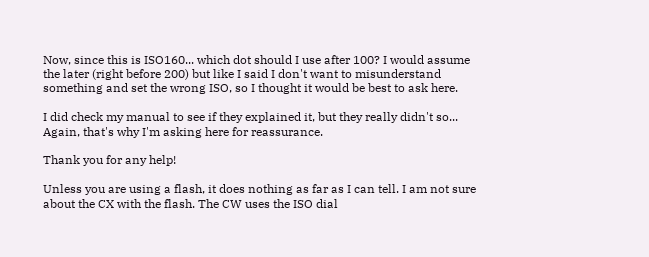Now, since this is ISO160... which dot should I use after 100? I would assume the later (right before 200) but like I said I don't want to misunderstand something and set the wrong ISO, so I thought it would be best to ask here.

I did check my manual to see if they explained it, but they really didn't so... Again, that's why I'm asking here for reassurance.

Thank you for any help!

Unless you are using a flash, it does nothing as far as I can tell. I am not sure about the CX with the flash. The CW uses the ISO dial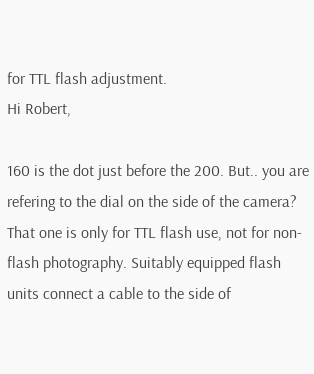for TTL flash adjustment.
Hi Robert,

160 is the dot just before the 200. But.. you are refering to the dial on the side of the camera? That one is only for TTL flash use, not for non-flash photography. Suitably equipped flash units connect a cable to the side of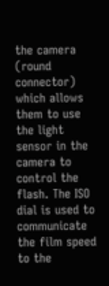the camera (round connector) which allows them to use the light sensor in the camera to control the flash. The ISO dial is used to communicate the film speed to the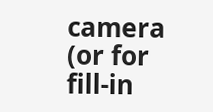camera (or for fill-in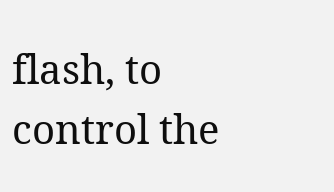flash, to control the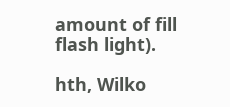amount of fill flash light).

hth, Wilko